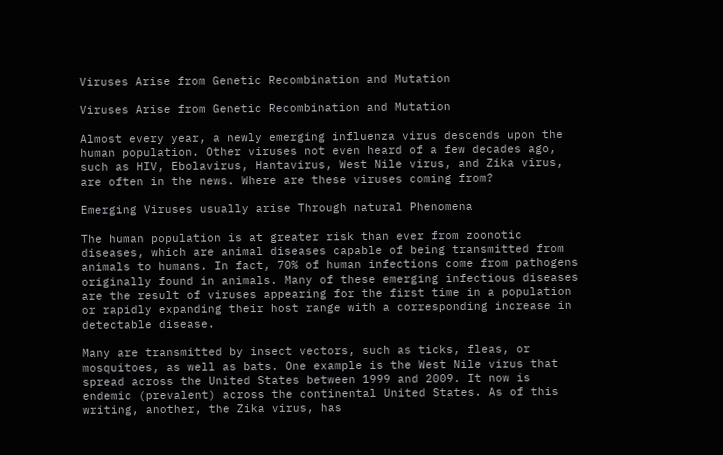Viruses Arise from Genetic Recombination and Mutation

Viruses Arise from Genetic Recombination and Mutation

Almost every year, a newly emerging influenza virus descends upon the human population. Other viruses not even heard of a few decades ago, such as HIV, Ebolavirus, Hantavirus, West Nile virus, and Zika virus, are often in the news. Where are these viruses coming from?

Emerging Viruses usually arise Through natural Phenomena

The human population is at greater risk than ever from zoonotic diseases, which are animal diseases capable of being transmitted from animals to humans. In fact, 70% of human infections come from pathogens originally found in animals. Many of these emerging infectious diseases are the result of viruses appearing for the first time in a population or rapidly expanding their host range with a corresponding increase in detectable disease.

Many are transmitted by insect vectors, such as ticks, fleas, or mosquitoes, as well as bats. One example is the West Nile virus that spread across the United States between 1999 and 2009. It now is endemic (prevalent) across the continental United States. As of this writing, another, the Zika virus, has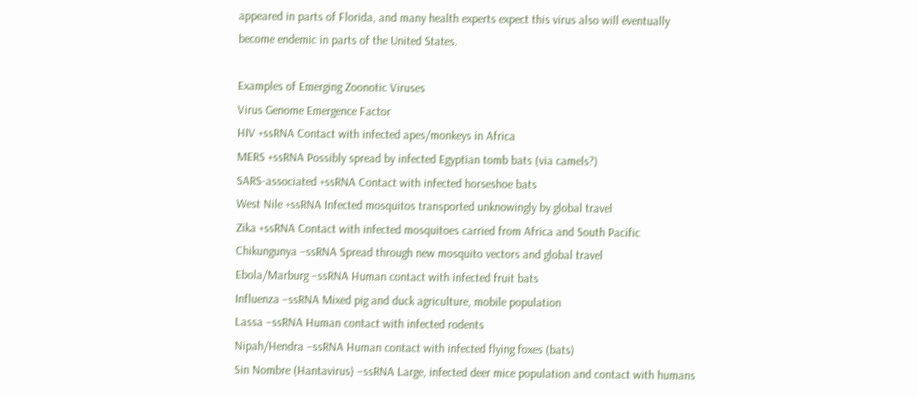appeared in parts of Florida, and many health experts expect this virus also will eventually become endemic in parts of the United States.

Examples of Emerging Zoonotic Viruses
Virus Genome Emergence Factor
HIV +ssRNA Contact with infected apes/monkeys in Africa
MERS +ssRNA Possibly spread by infected Egyptian tomb bats (via camels?)
SARS-associated +ssRNA Contact with infected horseshoe bats
West Nile +ssRNA Infected mosquitos transported unknowingly by global travel
Zika +ssRNA Contact with infected mosquitoes carried from Africa and South Pacific
Chikungunya –ssRNA Spread through new mosquito vectors and global travel
Ebola/Marburg –ssRNA Human contact with infected fruit bats
Influenza –ssRNA Mixed pig and duck agriculture, mobile population
Lassa –ssRNA Human contact with infected rodents
Nipah/Hendra –ssRNA Human contact with infected flying foxes (bats)
Sin Nombre (Hantavirus) –ssRNA Large, infected deer mice population and contact with humans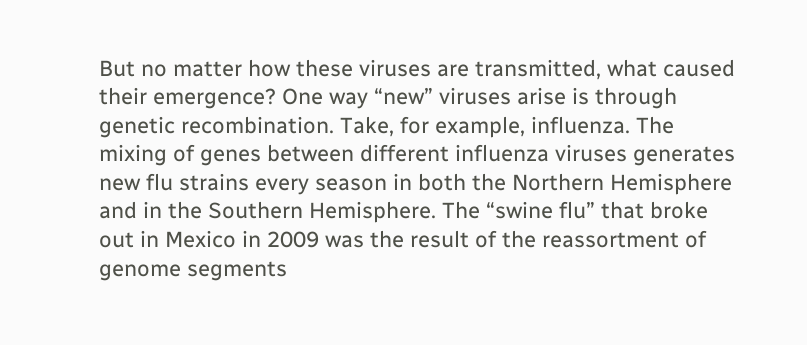But no matter how these viruses are transmitted, what caused their emergence? One way “new” viruses arise is through genetic recombination. Take, for example, influenza. The mixing of genes between different influenza viruses generates new flu strains every season in both the Northern Hemisphere and in the Southern Hemisphere. The “swine flu” that broke out in Mexico in 2009 was the result of the reassortment of genome segments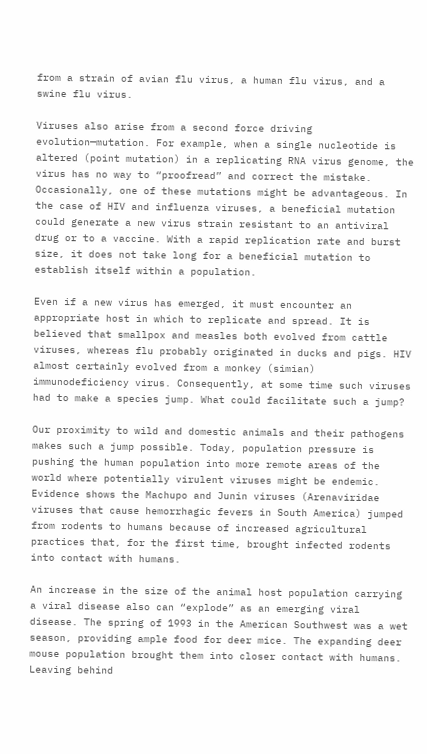from a strain of avian flu virus, a human flu virus, and a swine flu virus.

Viruses also arise from a second force driving evolution—mutation. For example, when a single nucleotide is altered (point mutation) in a replicating RNA virus genome, the virus has no way to “proofread” and correct the mistake. Occasionally, one of these mutations might be advantageous. In the case of HIV and influenza viruses, a beneficial mutation could generate a new virus strain resistant to an antiviral drug or to a vaccine. With a rapid replication rate and burst size, it does not take long for a beneficial mutation to establish itself within a population.

Even if a new virus has emerged, it must encounter an appropriate host in which to replicate and spread. It is believed that smallpox and measles both evolved from cattle viruses, whereas flu probably originated in ducks and pigs. HIV almost certainly evolved from a monkey (simian) immunodeficiency virus. Consequently, at some time such viruses had to make a species jump. What could facilitate such a jump?

Our proximity to wild and domestic animals and their pathogens makes such a jump possible. Today, population pressure is pushing the human population into more remote areas of the world where potentially virulent viruses might be endemic. Evidence shows the Machupo and Junin viruses (Arenaviridae viruses that cause hemorrhagic fevers in South America) jumped from rodents to humans because of increased agricultural practices that, for the first time, brought infected rodents into contact with humans.

An increase in the size of the animal host population carrying a viral disease also can “explode” as an emerging viral disease. The spring of 1993 in the American Southwest was a wet season, providing ample food for deer mice. The expanding deer mouse population brought them into closer contact with humans. Leaving behind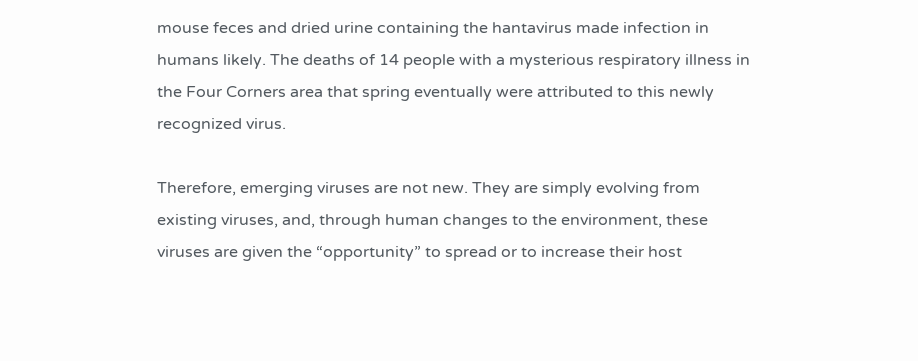mouse feces and dried urine containing the hantavirus made infection in humans likely. The deaths of 14 people with a mysterious respiratory illness in the Four Corners area that spring eventually were attributed to this newly recognized virus.

Therefore, emerging viruses are not new. They are simply evolving from existing viruses, and, through human changes to the environment, these viruses are given the “opportunity” to spread or to increase their host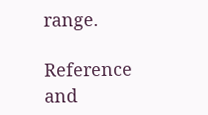range.

Reference and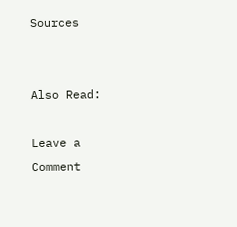Sources


Also Read:

Leave a Comment